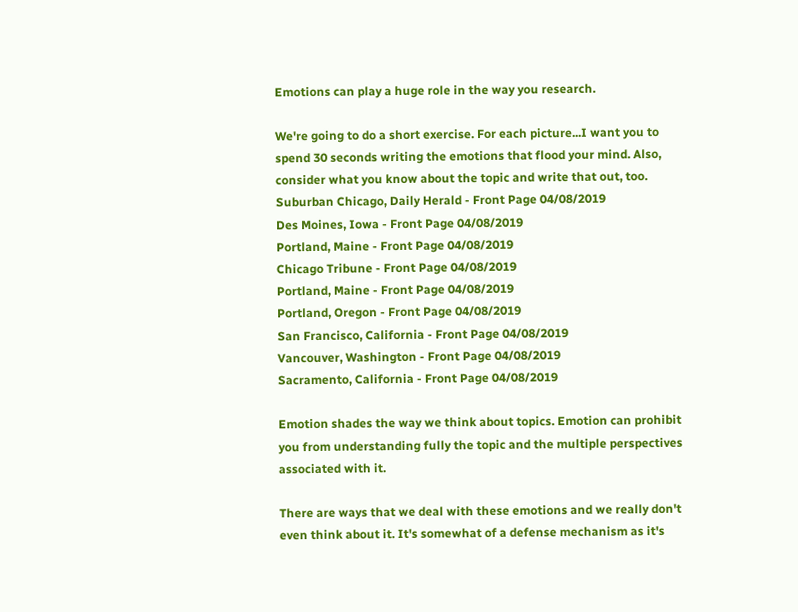Emotions can play a huge role in the way you research.

We're going to do a short exercise. For each picture...I want you to spend 30 seconds writing the emotions that flood your mind. Also, consider what you know about the topic and write that out, too.
Suburban Chicago, Daily Herald - Front Page 04/08/2019
Des Moines, Iowa - Front Page 04/08/2019
Portland, Maine - Front Page 04/08/2019
Chicago Tribune - Front Page 04/08/2019
Portland, Maine - Front Page 04/08/2019
Portland, Oregon - Front Page 04/08/2019
San Francisco, California - Front Page 04/08/2019
Vancouver, Washington - Front Page 04/08/2019
Sacramento, California - Front Page 04/08/2019

Emotion shades the way we think about topics. Emotion can prohibit you from understanding fully the topic and the multiple perspectives associated with it.

There are ways that we deal with these emotions and we really don't even think about it. It's somewhat of a defense mechanism as it's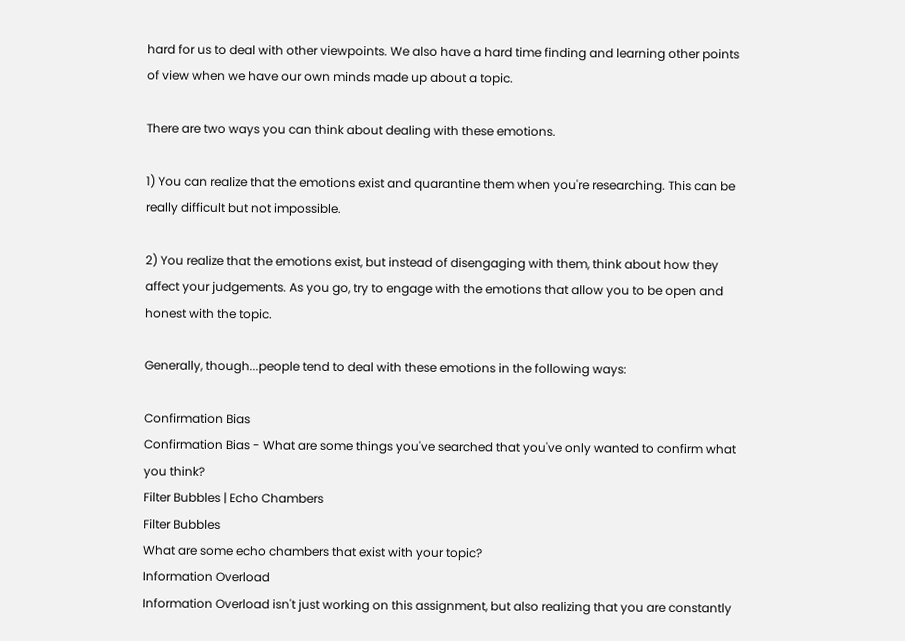hard for us to deal with other viewpoints. We also have a hard time finding and learning other points of view when we have our own minds made up about a topic.

There are two ways you can think about dealing with these emotions.

1) You can realize that the emotions exist and quarantine them when you're researching. This can be really difficult but not impossible.

2) You realize that the emotions exist, but instead of disengaging with them, think about how they affect your judgements. As you go, try to engage with the emotions that allow you to be open and honest with the topic.

Generally, though...people tend to deal with these emotions in the following ways:

Confirmation Bias
Confirmation Bias - What are some things you've searched that you've only wanted to confirm what you think?
Filter Bubbles | Echo Chambers
Filter Bubbles
What are some echo chambers that exist with your topic?
Information Overload
Information Overload isn't just working on this assignment, but also realizing that you are constantly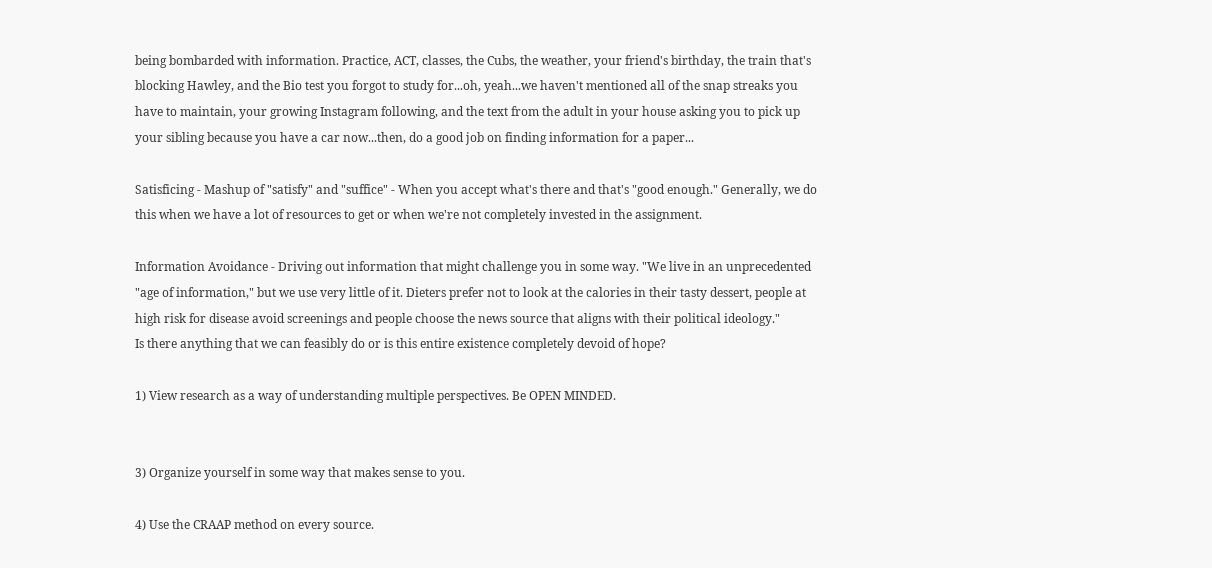being bombarded with information. Practice, ACT, classes, the Cubs, the weather, your friend's birthday, the train that's blocking Hawley, and the Bio test you forgot to study for...oh, yeah...we haven't mentioned all of the snap streaks you have to maintain, your growing Instagram following, and the text from the adult in your house asking you to pick up your sibling because you have a car now...then, do a good job on finding information for a paper...

Satisficing - Mashup of "satisfy" and "suffice" - When you accept what's there and that's "good enough." Generally, we do this when we have a lot of resources to get or when we're not completely invested in the assignment.

Information Avoidance - Driving out information that might challenge you in some way. "We live in an unprecedented "age of information," but we use very little of it. Dieters prefer not to look at the calories in their tasty dessert, people at high risk for disease avoid screenings and people choose the news source that aligns with their political ideology."
Is there anything that we can feasibly do or is this entire existence completely devoid of hope?

1) View research as a way of understanding multiple perspectives. Be OPEN MINDED.


3) Organize yourself in some way that makes sense to you.

4) Use the CRAAP method on every source.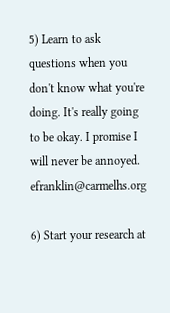5) Learn to ask questions when you don't know what you're doing. It's really going to be okay. I promise I will never be annoyed. efranklin@carmelhs.org

6) Start your research at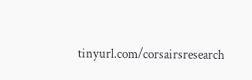tinyurl.com/corsairsresearch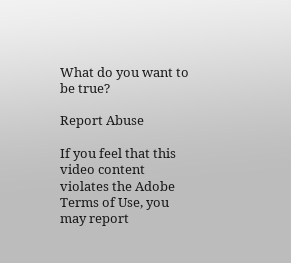What do you want to be true?

Report Abuse

If you feel that this video content violates the Adobe Terms of Use, you may report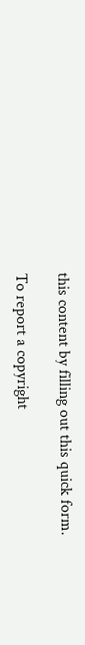this content by filling out this quick form.

To report a copyright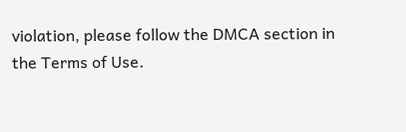violation, please follow the DMCA section in the Terms of Use.